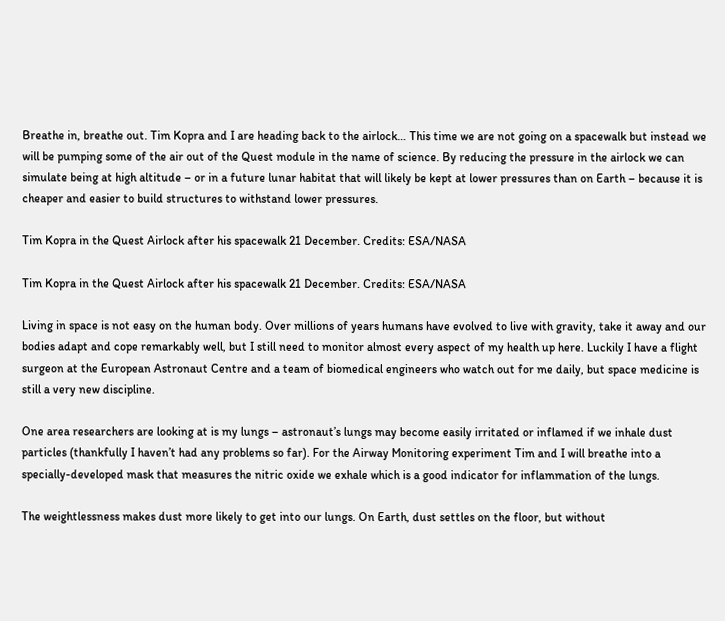Breathe in, breathe out. Tim Kopra and I are heading back to the airlock… This time we are not going on a spacewalk but instead we will be pumping some of the air out of the Quest module in the name of science. By reducing the pressure in the airlock we can simulate being at high altitude – or in a future lunar habitat that will likely be kept at lower pressures than on Earth – because it is cheaper and easier to build structures to withstand lower pressures.

Tim Kopra in the Quest Airlock after his spacewalk 21 December. Credits: ESA/NASA

Tim Kopra in the Quest Airlock after his spacewalk 21 December. Credits: ESA/NASA

Living in space is not easy on the human body. Over millions of years humans have evolved to live with gravity, take it away and our bodies adapt and cope remarkably well, but I still need to monitor almost every aspect of my health up here. Luckily I have a flight surgeon at the European Astronaut Centre and a team of biomedical engineers who watch out for me daily, but space medicine is still a very new discipline.

One area researchers are looking at is my lungs – astronaut’s lungs may become easily irritated or inflamed if we inhale dust particles (thankfully I haven’t had any problems so far). For the Airway Monitoring experiment Tim and I will breathe into a specially-developed mask that measures the nitric oxide we exhale which is a good indicator for inflammation of the lungs.

The weightlessness makes dust more likely to get into our lungs. On Earth, dust settles on the floor, but without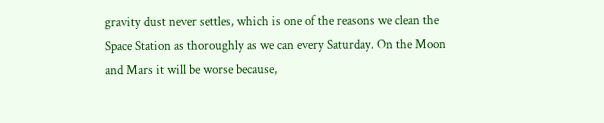gravity dust never settles, which is one of the reasons we clean the Space Station as thoroughly as we can every Saturday. On the Moon and Mars it will be worse because,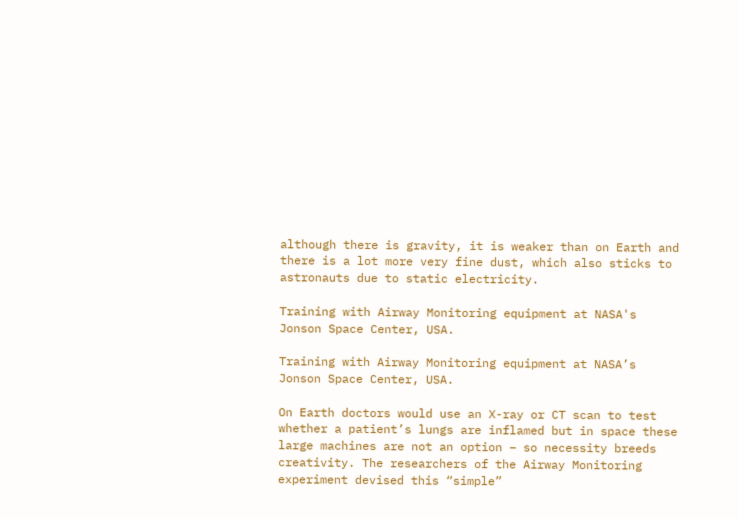although there is gravity, it is weaker than on Earth and there is a lot more very fine dust, which also sticks to astronauts due to static electricity.

Training with Airway Monitoring equipment at NASA's Jonson Space Center, USA.

Training with Airway Monitoring equipment at NASA’s Jonson Space Center, USA.

On Earth doctors would use an X-ray or CT scan to test whether a patient’s lungs are inflamed but in space these large machines are not an option – so necessity breeds creativity. The researchers of the Airway Monitoring experiment devised this “simple”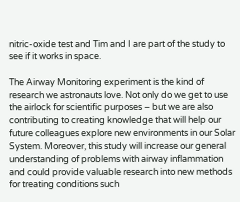nitric-oxide test and Tim and I are part of the study to see if it works in space.

The Airway Monitoring experiment is the kind of research we astronauts love. Not only do we get to use the airlock for scientific purposes – but we are also contributing to creating knowledge that will help our future colleagues explore new environments in our Solar System. Moreover, this study will increase our general understanding of problems with airway inflammation and could provide valuable research into new methods for treating conditions such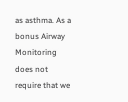as asthma. As a bonus Airway Monitoring does not require that we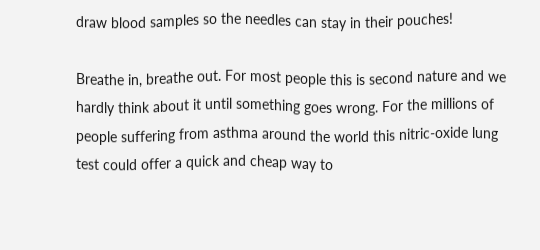draw blood samples so the needles can stay in their pouches!

Breathe in, breathe out. For most people this is second nature and we hardly think about it until something goes wrong. For the millions of people suffering from asthma around the world this nitric-oxide lung test could offer a quick and cheap way to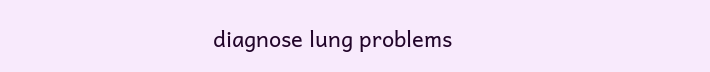diagnose lung problems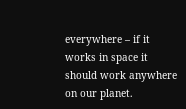everywhere – if it works in space it should work anywhere on our planet.